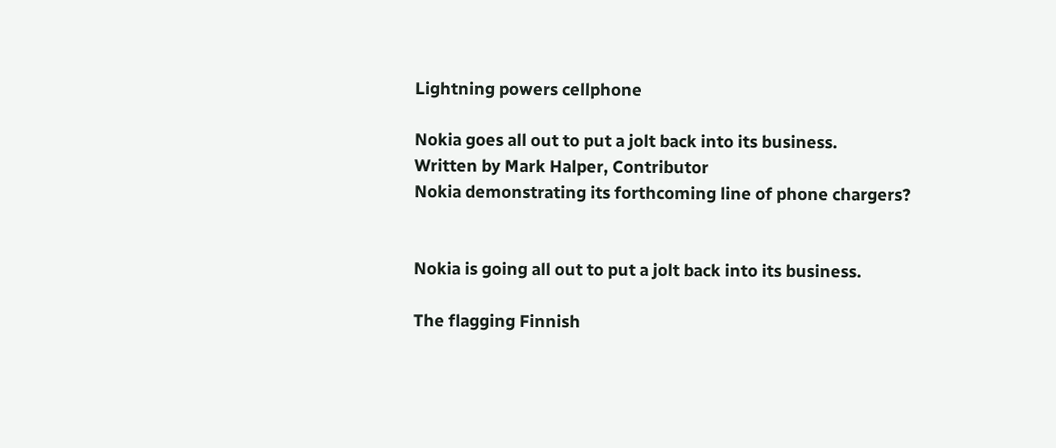Lightning powers cellphone

Nokia goes all out to put a jolt back into its business.
Written by Mark Halper, Contributor
Nokia demonstrating its forthcoming line of phone chargers?


Nokia is going all out to put a jolt back into its business.

The flagging Finnish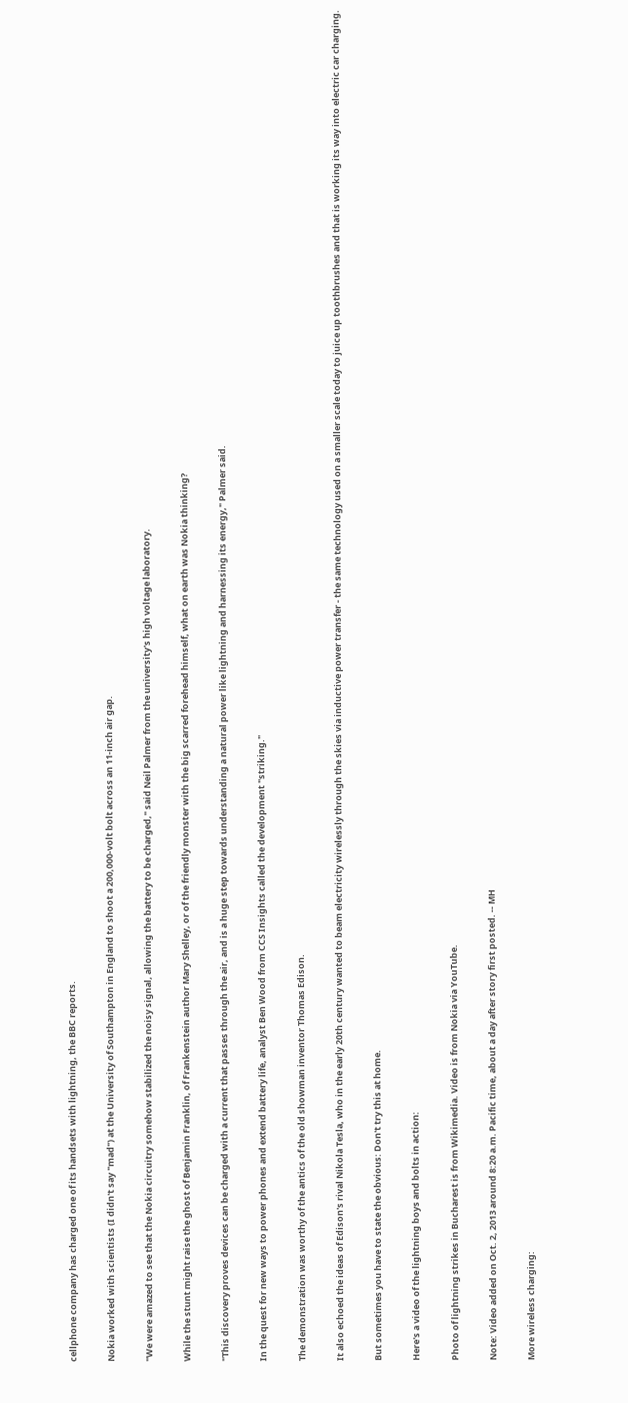cellphone company has charged one of its handsets with lightning, the BBC reports.

Nokia worked with scientists (I didn't say "mad") at the University of Southampton in England to shoot a 200,000-volt bolt across an 11-inch air gap.

"We were amazed to see that the Nokia circuitry somehow stabilized the noisy signal, allowing the battery to be charged," said Neil Palmer from the university's high voltage laboratory.

While the stunt might raise the ghost of Benjamin Franklin, of Frankenstein author Mary Shelley, or of the friendly monster with the big scarred forehead himself, what on earth was Nokia thinking?

"This discovery proves devices can be charged with a current that passes through the air, and is a huge step towards understanding a natural power like lightning and harnessing its energy," Palmer said.

In the quest for new ways to power phones and extend battery life, analyst Ben Wood from CCS Insights called the development "striking."

The demonstration was worthy of the antics of the old showman inventor Thomas Edison.

It also echoed the ideas of Edison's rival Nikola Tesla, who in the early 20th century wanted to beam electricity wirelessly through the skies via inductive power transfer - the same technology used on a smaller scale today to juice up toothbrushes and that is working its way into electric car charging.

But sometimes you have to state the obvious: Don't try this at home.

Here's a video of the lightning boys and bolts in action:

Photo of lightning strikes in Bucharest is from Wikimedia. Video is from Nokia via YouTube.

Note: Video added on Oct. 2, 2013 around 8:20 a.m. Pacific time, about a day after story first posted. -- MH

More wireless charging: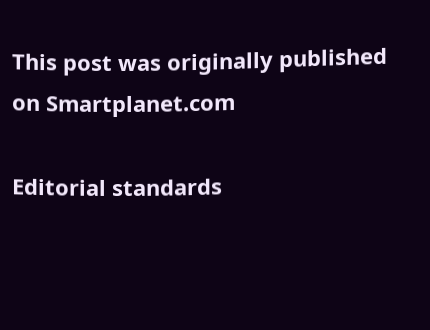This post was originally published on Smartplanet.com

Editorial standards